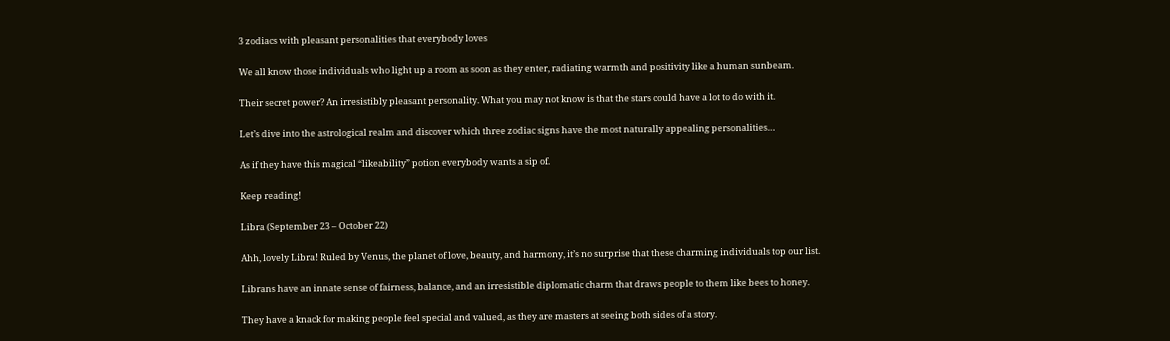3 zodiacs with pleasant personalities that everybody loves

We all know those individuals who light up a room as soon as they enter, radiating warmth and positivity like a human sunbeam.

Their secret power? An irresistibly pleasant personality. What you may not know is that the stars could have a lot to do with it.

Let’s dive into the astrological realm and discover which three zodiac signs have the most naturally appealing personalities…

As if they have this magical “likeability” potion everybody wants a sip of.

Keep reading!

Libra (September 23 – October 22)

Ahh, lovely Libra! Ruled by Venus, the planet of love, beauty, and harmony, it’s no surprise that these charming individuals top our list.

Librans have an innate sense of fairness, balance, and an irresistible diplomatic charm that draws people to them like bees to honey.

They have a knack for making people feel special and valued, as they are masters at seeing both sides of a story.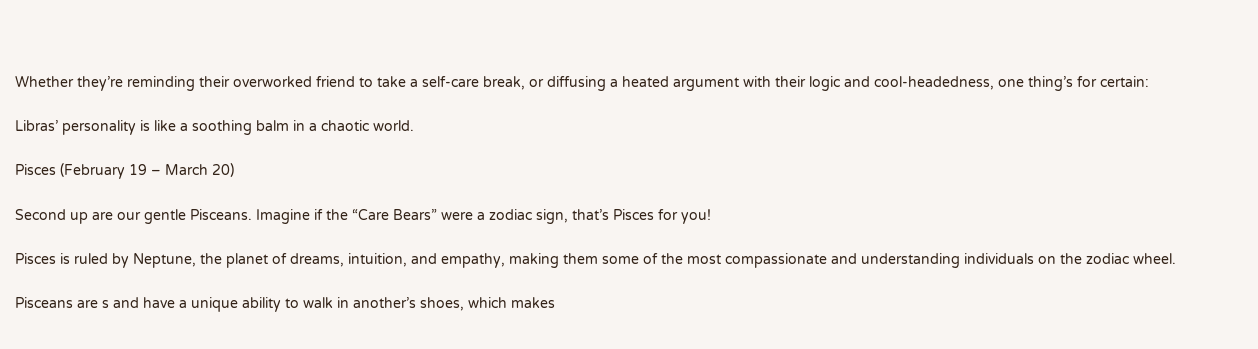Whether they’re reminding their overworked friend to take a self-care break, or diffusing a heated argument with their logic and cool-headedness, one thing’s for certain:

Libras’ personality is like a soothing balm in a chaotic world.

Pisces (February 19 – March 20)

Second up are our gentle Pisceans. Imagine if the “Care Bears” were a zodiac sign, that’s Pisces for you!

Pisces is ruled by Neptune, the planet of dreams, intuition, and empathy, making them some of the most compassionate and understanding individuals on the zodiac wheel.

Pisceans are s and have a unique ability to walk in another’s shoes, which makes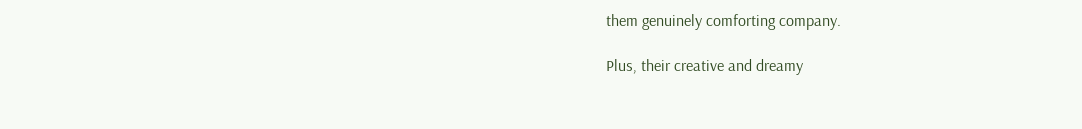them genuinely comforting company.

Plus, their creative and dreamy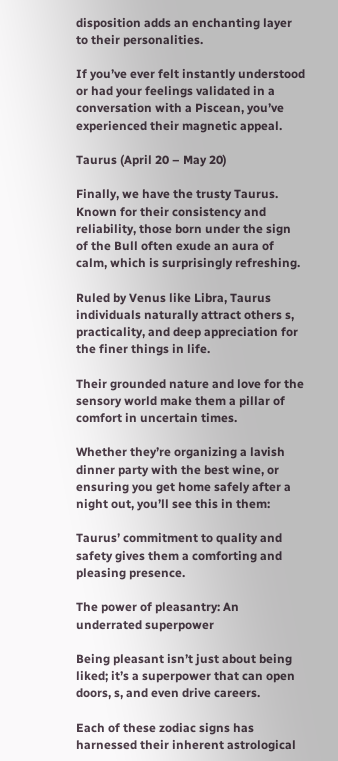disposition adds an enchanting layer to their personalities.

If you’ve ever felt instantly understood or had your feelings validated in a conversation with a Piscean, you’ve experienced their magnetic appeal.

Taurus (April 20 – May 20)

Finally, we have the trusty Taurus. Known for their consistency and reliability, those born under the sign of the Bull often exude an aura of calm, which is surprisingly refreshing.

Ruled by Venus like Libra, Taurus individuals naturally attract others s, practicality, and deep appreciation for the finer things in life.

Their grounded nature and love for the sensory world make them a pillar of comfort in uncertain times.

Whether they’re organizing a lavish dinner party with the best wine, or ensuring you get home safely after a night out, you’ll see this in them:

Taurus’ commitment to quality and safety gives them a comforting and pleasing presence.

The power of pleasantry: An underrated superpower

Being pleasant isn’t just about being liked; it’s a superpower that can open doors, s, and even drive careers.

Each of these zodiac signs has harnessed their inherent astrological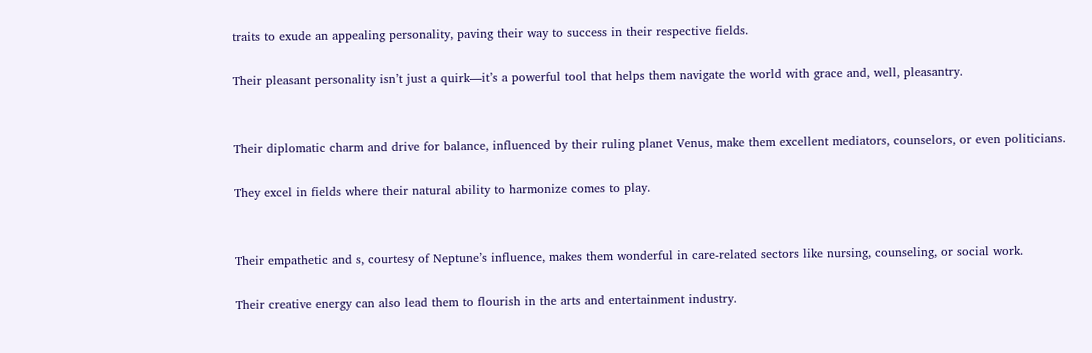traits to exude an appealing personality, paving their way to success in their respective fields.

Their pleasant personality isn’t just a quirk—it’s a powerful tool that helps them navigate the world with grace and, well, pleasantry.


Their diplomatic charm and drive for balance, influenced by their ruling planet Venus, make them excellent mediators, counselors, or even politicians.

They excel in fields where their natural ability to harmonize comes to play.


Their empathetic and s, courtesy of Neptune’s influence, makes them wonderful in care-related sectors like nursing, counseling, or social work.

Their creative energy can also lead them to flourish in the arts and entertainment industry.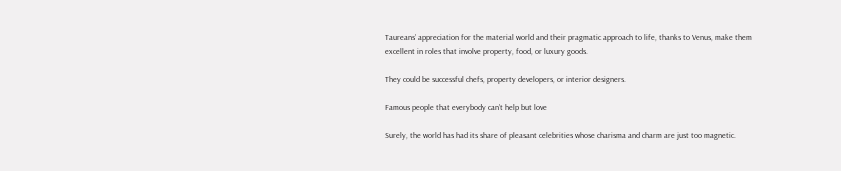Taureans’ appreciation for the material world and their pragmatic approach to life, thanks to Venus, make them excellent in roles that involve property, food, or luxury goods.

They could be successful chefs, property developers, or interior designers.

Famous people that everybody can’t help but love

Surely, the world has had its share of pleasant celebrities whose charisma and charm are just too magnetic.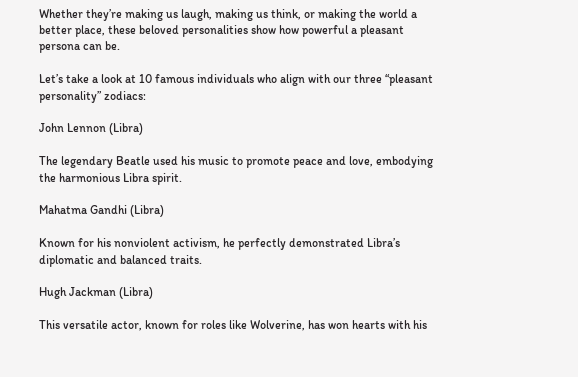Whether they’re making us laugh, making us think, or making the world a better place, these beloved personalities show how powerful a pleasant persona can be.

Let’s take a look at 10 famous individuals who align with our three “pleasant personality” zodiacs:

John Lennon (Libra)

The legendary Beatle used his music to promote peace and love, embodying the harmonious Libra spirit.

Mahatma Gandhi (Libra)

Known for his nonviolent activism, he perfectly demonstrated Libra’s diplomatic and balanced traits.

Hugh Jackman (Libra)

This versatile actor, known for roles like Wolverine, has won hearts with his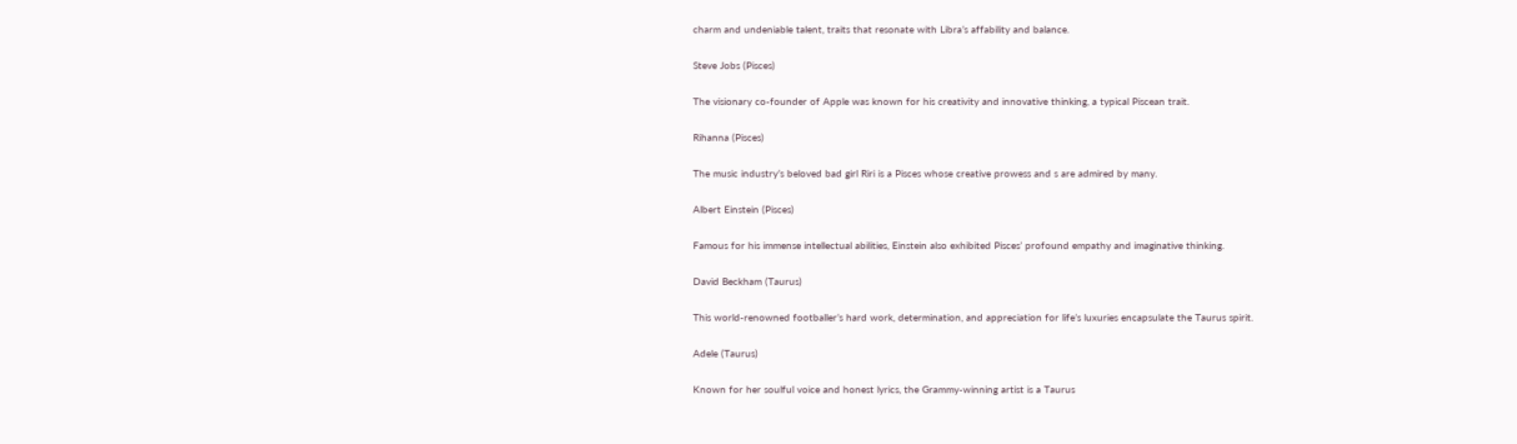charm and undeniable talent, traits that resonate with Libra’s affability and balance.

Steve Jobs (Pisces)

The visionary co-founder of Apple was known for his creativity and innovative thinking, a typical Piscean trait.

Rihanna (Pisces)

The music industry’s beloved bad girl Riri is a Pisces whose creative prowess and s are admired by many.

Albert Einstein (Pisces)

Famous for his immense intellectual abilities, Einstein also exhibited Pisces’ profound empathy and imaginative thinking.

David Beckham (Taurus)

This world-renowned footballer’s hard work, determination, and appreciation for life’s luxuries encapsulate the Taurus spirit.

Adele (Taurus)

Known for her soulful voice and honest lyrics, the Grammy-winning artist is a Taurus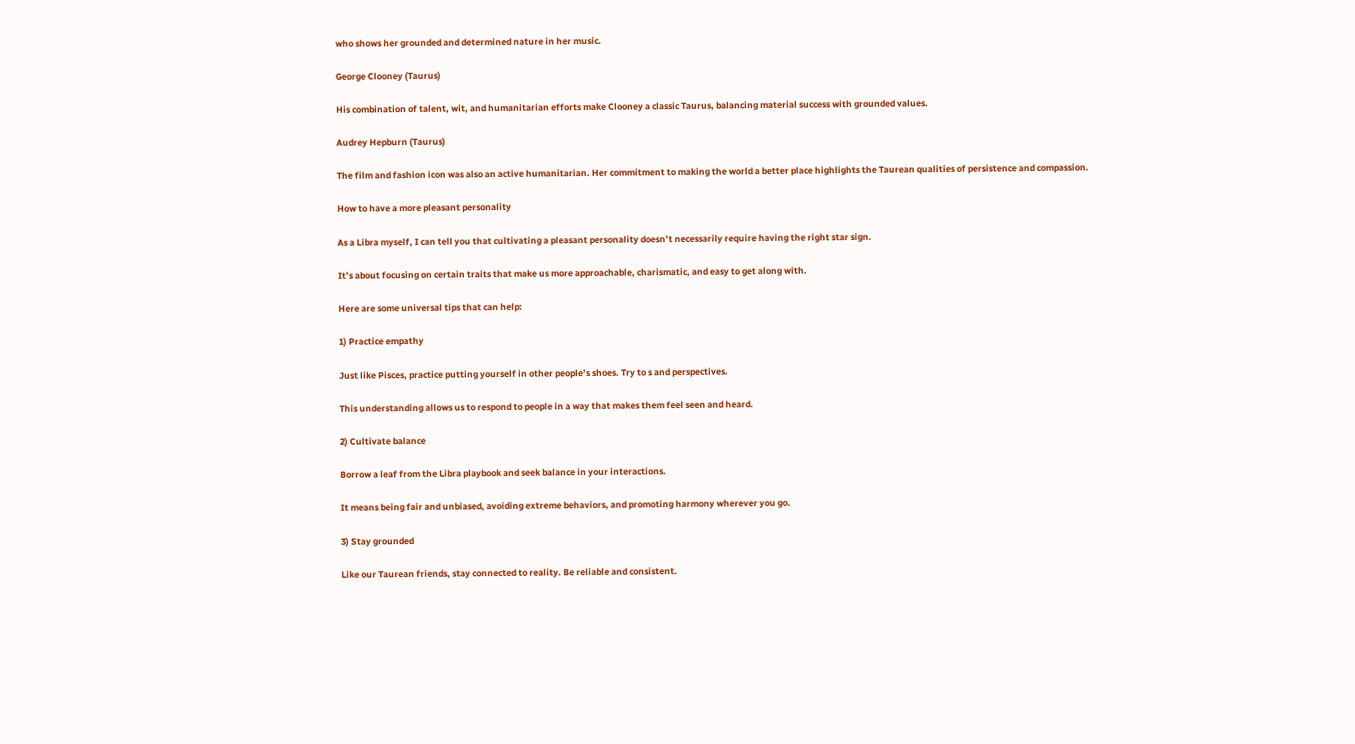who shows her grounded and determined nature in her music.

George Clooney (Taurus)

His combination of talent, wit, and humanitarian efforts make Clooney a classic Taurus, balancing material success with grounded values.

Audrey Hepburn (Taurus)

The film and fashion icon was also an active humanitarian. Her commitment to making the world a better place highlights the Taurean qualities of persistence and compassion.

How to have a more pleasant personality

As a Libra myself, I can tell you that cultivating a pleasant personality doesn’t necessarily require having the right star sign.

It’s about focusing on certain traits that make us more approachable, charismatic, and easy to get along with.

Here are some universal tips that can help:

1) Practice empathy

Just like Pisces, practice putting yourself in other people’s shoes. Try to s and perspectives.

This understanding allows us to respond to people in a way that makes them feel seen and heard.

2) Cultivate balance

Borrow a leaf from the Libra playbook and seek balance in your interactions.

It means being fair and unbiased, avoiding extreme behaviors, and promoting harmony wherever you go.

3) Stay grounded

Like our Taurean friends, stay connected to reality. Be reliable and consistent.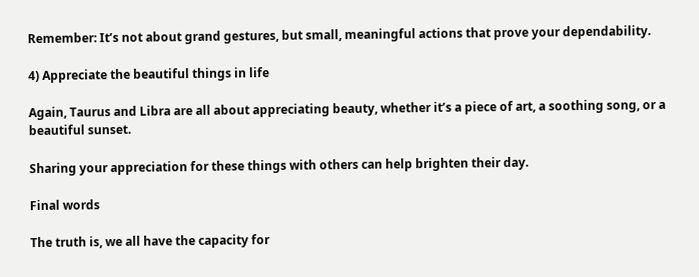Remember: It’s not about grand gestures, but small, meaningful actions that prove your dependability.

4) Appreciate the beautiful things in life

Again, Taurus and Libra are all about appreciating beauty, whether it’s a piece of art, a soothing song, or a beautiful sunset.

Sharing your appreciation for these things with others can help brighten their day.

Final words

The truth is, we all have the capacity for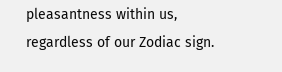pleasantness within us, regardless of our Zodiac sign.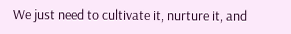We just need to cultivate it, nurture it, and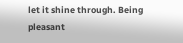let it shine through. Being pleasant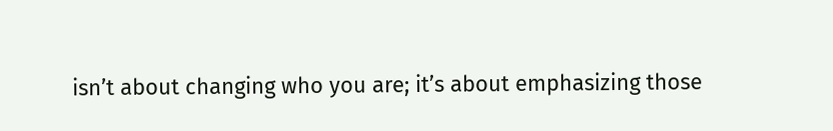isn’t about changing who you are; it’s about emphasizing those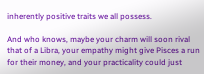inherently positive traits we all possess.

And who knows, maybe your charm will soon rival that of a Libra, your empathy might give Pisces a run for their money, and your practicality could just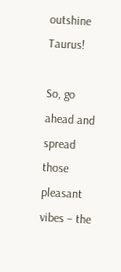outshine Taurus!

So, go ahead and spread those pleasant vibes – the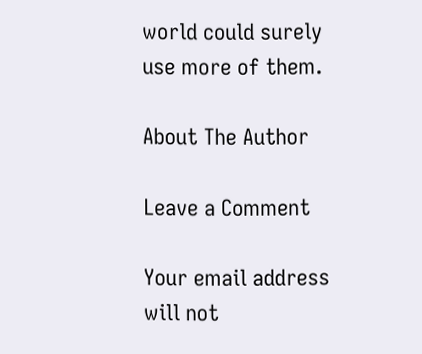world could surely use more of them.

About The Author

Leave a Comment

Your email address will not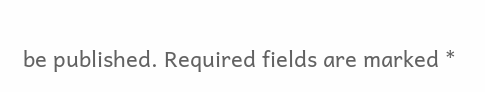be published. Required fields are marked *